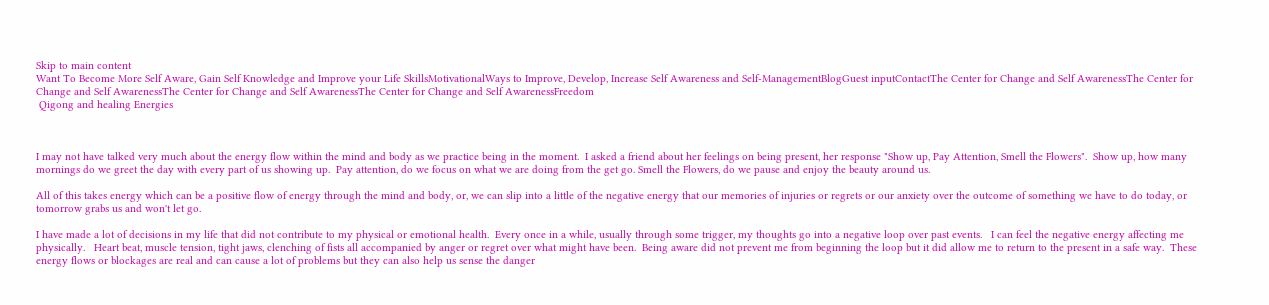Skip to main content
Want To Become More Self Aware, Gain Self Knowledge and Improve your Life SkillsMotivationalWays to Improve, Develop, Increase Self Awareness and Self-ManagementBlogGuest inputContactThe Center for Change and Self AwarenessThe Center for Change and Self AwarenessThe Center for Change and Self AwarenessThe Center for Change and Self AwarenessFreedom
 Qigong and healing Energies



I may not have talked very much about the energy flow within the mind and body as we practice being in the moment.  I asked a friend about her feelings on being present, her response "Show up, Pay Attention, Smell the Flowers".  Show up, how many mornings do we greet the day with every part of us showing up.  Pay attention, do we focus on what we are doing from the get go. Smell the Flowers, do we pause and enjoy the beauty around us.

All of this takes energy which can be a positive flow of energy through the mind and body, or, we can slip into a little of the negative energy that our memories of injuries or regrets or our anxiety over the outcome of something we have to do today, or tomorrow grabs us and won't let go.

I have made a lot of decisions in my life that did not contribute to my physical or emotional health.  Every once in a while, usually through some trigger, my thoughts go into a negative loop over past events.   I can feel the negative energy affecting me physically.   Heart beat, muscle tension, tight jaws, clenching of fists all accompanied by anger or regret over what might have been.  Being aware did not prevent me from beginning the loop but it did allow me to return to the present in a safe way.  These energy flows or blockages are real and can cause a lot of problems but they can also help us sense the danger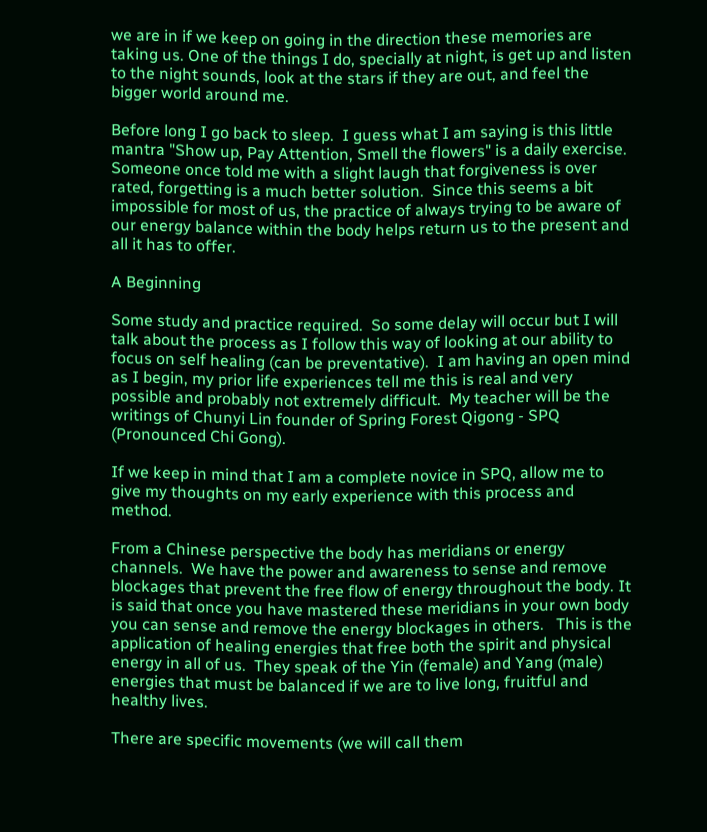we are in if we keep on going in the direction these memories are taking us. One of the things I do, specially at night, is get up and listen to the night sounds, look at the stars if they are out, and feel the bigger world around me.

Before long I go back to sleep.  I guess what I am saying is this little mantra "Show up, Pay Attention, Smell the flowers" is a daily exercise.  Someone once told me with a slight laugh that forgiveness is over rated, forgetting is a much better solution.  Since this seems a bit impossible for most of us, the practice of always trying to be aware of our energy balance within the body helps return us to the present and all it has to offer.

A Beginning

Some study and practice required.  So some delay will occur but I will talk about the process as I follow this way of looking at our ability to focus on self healing (can be preventative).  I am having an open mind as I begin, my prior life experiences tell me this is real and very possible and probably not extremely difficult.  My teacher will be the writings of Chunyi Lin founder of Spring Forest Qigong - SPQ (Pronounced Chi Gong).

If we keep in mind that I am a complete novice in SPQ, allow me to give my thoughts on my early experience with this process and method.

From a Chinese perspective the body has meridians or energy channels.  We have the power and awareness to sense and remove blockages that prevent the free flow of energy throughout the body. It is said that once you have mastered these meridians in your own body you can sense and remove the energy blockages in others.   This is the application of healing energies that free both the spirit and physical energy in all of us.  They speak of the Yin (female) and Yang (male) energies that must be balanced if we are to live long, fruitful and healthy lives.

There are specific movements (we will call them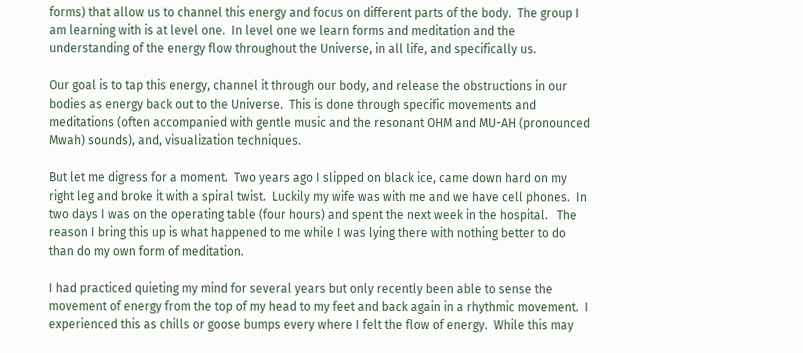forms) that allow us to channel this energy and focus on different parts of the body.  The group I am learning with is at level one.  In level one we learn forms and meditation and the understanding of the energy flow throughout the Universe, in all life, and specifically us.

Our goal is to tap this energy, channel it through our body, and release the obstructions in our bodies as energy back out to the Universe.  This is done through specific movements and meditations (often accompanied with gentle music and the resonant OHM and MU-AH (pronounced Mwah) sounds), and, visualization techniques.

But let me digress for a moment.  Two years ago I slipped on black ice, came down hard on my right leg and broke it with a spiral twist.  Luckily my wife was with me and we have cell phones.  In two days I was on the operating table (four hours) and spent the next week in the hospital.   The reason I bring this up is what happened to me while I was lying there with nothing better to do than do my own form of meditation.

I had practiced quieting my mind for several years but only recently been able to sense the movement of energy from the top of my head to my feet and back again in a rhythmic movement.  I experienced this as chills or goose bumps every where I felt the flow of energy.  While this may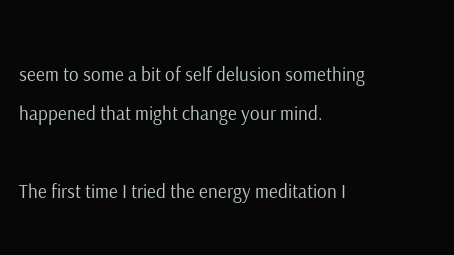seem to some a bit of self delusion something happened that might change your mind.

The first time I tried the energy meditation I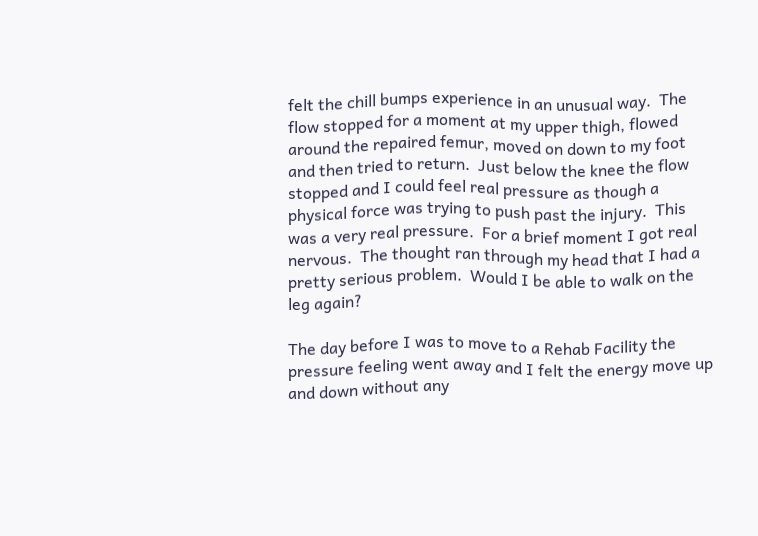felt the chill bumps experience in an unusual way.  The flow stopped for a moment at my upper thigh, flowed around the repaired femur, moved on down to my foot and then tried to return.  Just below the knee the flow stopped and I could feel real pressure as though a physical force was trying to push past the injury.  This was a very real pressure.  For a brief moment I got real nervous.  The thought ran through my head that I had a pretty serious problem.  Would I be able to walk on the leg again?

The day before I was to move to a Rehab Facility the pressure feeling went away and I felt the energy move up and down without any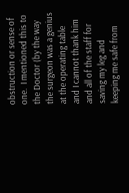obstruction or sense of one.  I mentioned this to the Doctor (by the way the surgeon was a genius at the operating table and I cannot thank him and all of the staff for saving my leg and keeping me safe from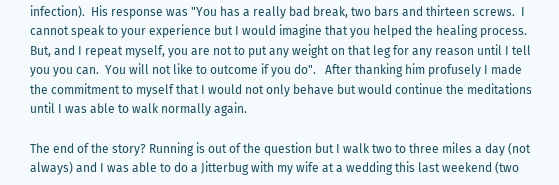infection).  His response was "You has a really bad break, two bars and thirteen screws.  I cannot speak to your experience but I would imagine that you helped the healing process.  But, and I repeat myself, you are not to put any weight on that leg for any reason until I tell you you can.  You will not like to outcome if you do".   After thanking him profusely I made the commitment to myself that I would not only behave but would continue the meditations until I was able to walk normally again.

The end of the story? Running is out of the question but I walk two to three miles a day (not always) and I was able to do a Jitterbug with my wife at a wedding this last weekend (two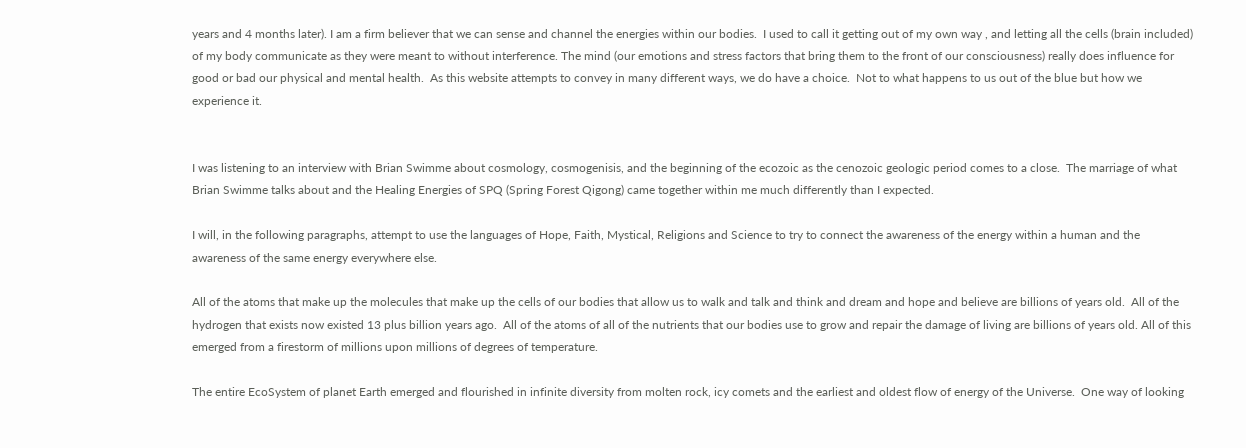years and 4 months later). I am a firm believer that we can sense and channel the energies within our bodies.  I used to call it getting out of my own way , and letting all the cells (brain included) of my body communicate as they were meant to without interference. The mind (our emotions and stress factors that bring them to the front of our consciousness) really does influence for good or bad our physical and mental health.  As this website attempts to convey in many different ways, we do have a choice.  Not to what happens to us out of the blue but how we experience it.


I was listening to an interview with Brian Swimme about cosmology, cosmogenisis, and the beginning of the ecozoic as the cenozoic geologic period comes to a close.  The marriage of what Brian Swimme talks about and the Healing Energies of SPQ (Spring Forest Qigong) came together within me much differently than I expected.

I will, in the following paragraphs, attempt to use the languages of Hope, Faith, Mystical, Religions and Science to try to connect the awareness of the energy within a human and the awareness of the same energy everywhere else.

All of the atoms that make up the molecules that make up the cells of our bodies that allow us to walk and talk and think and dream and hope and believe are billions of years old.  All of the hydrogen that exists now existed 13 plus billion years ago.  All of the atoms of all of the nutrients that our bodies use to grow and repair the damage of living are billions of years old. All of this emerged from a firestorm of millions upon millions of degrees of temperature.

The entire EcoSystem of planet Earth emerged and flourished in infinite diversity from molten rock, icy comets and the earliest and oldest flow of energy of the Universe.  One way of looking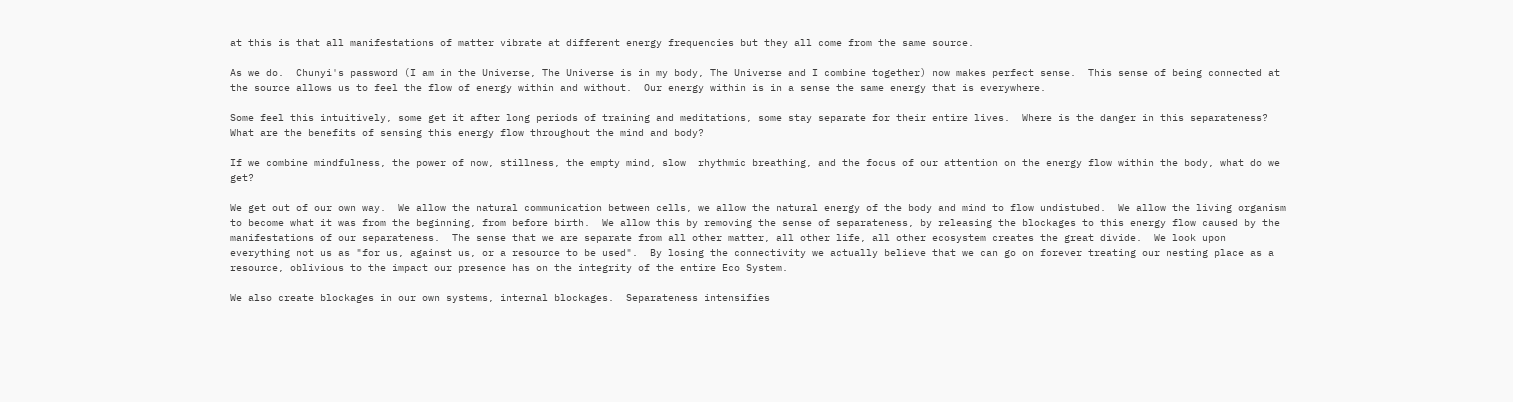at this is that all manifestations of matter vibrate at different energy frequencies but they all come from the same source.

As we do.  Chunyi's password (I am in the Universe, The Universe is in my body, The Universe and I combine together) now makes perfect sense.  This sense of being connected at the source allows us to feel the flow of energy within and without.  Our energy within is in a sense the same energy that is everywhere.

Some feel this intuitively, some get it after long periods of training and meditations, some stay separate for their entire lives.  Where is the danger in this separateness?  What are the benefits of sensing this energy flow throughout the mind and body?

If we combine mindfulness, the power of now, stillness, the empty mind, slow  rhythmic breathing, and the focus of our attention on the energy flow within the body, what do we get?

We get out of our own way.  We allow the natural communication between cells, we allow the natural energy of the body and mind to flow undistubed.  We allow the living organism to become what it was from the beginning, from before birth.  We allow this by removing the sense of separateness, by releasing the blockages to this energy flow caused by the manifestations of our separateness.  The sense that we are separate from all other matter, all other life, all other ecosystem creates the great divide.  We look upon everything not us as "for us, against us, or a resource to be used".  By losing the connectivity we actually believe that we can go on forever treating our nesting place as a resource, oblivious to the impact our presence has on the integrity of the entire Eco System.

We also create blockages in our own systems, internal blockages.  Separateness intensifies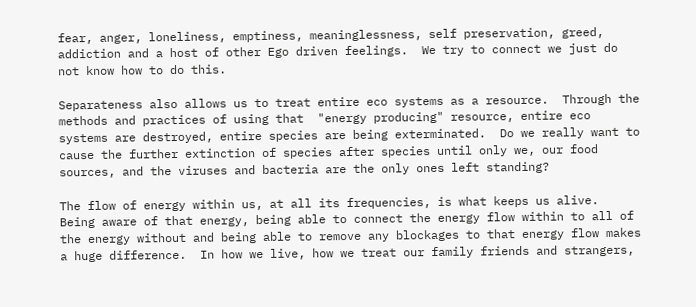fear, anger, loneliness, emptiness, meaninglessness, self preservation, greed, addiction and a host of other Ego driven feelings.  We try to connect we just do not know how to do this.

Separateness also allows us to treat entire eco systems as a resource.  Through the methods and practices of using that  "energy producing" resource, entire eco systems are destroyed, entire species are being exterminated.  Do we really want to cause the further extinction of species after species until only we, our food sources, and the viruses and bacteria are the only ones left standing?

The flow of energy within us, at all its frequencies, is what keeps us alive.  Being aware of that energy, being able to connect the energy flow within to all of the energy without and being able to remove any blockages to that energy flow makes a huge difference.  In how we live, how we treat our family friends and strangers,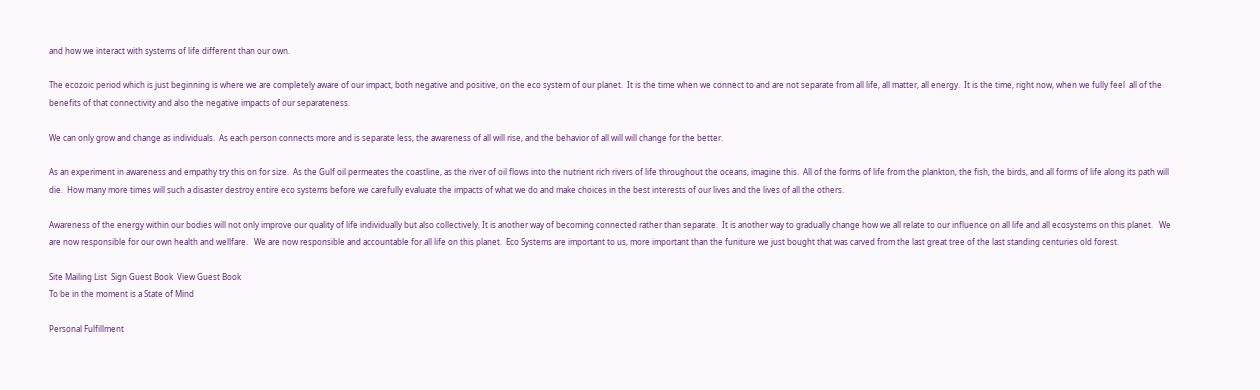and how we interact with systems of life different than our own.

The ecozoic period which is just beginning is where we are completely aware of our impact, both negative and positive, on the eco system of our planet.  It is the time when we connect to and are not separate from all life, all matter, all energy.  It is the time, right now, when we fully feel  all of the benefits of that connectivity and also the negative impacts of our separateness.

We can only grow and change as individuals.  As each person connects more and is separate less, the awareness of all will rise, and the behavior of all will will change for the better.

As an experiment in awareness and empathy try this on for size.  As the Gulf oil permeates the coastline, as the river of oil flows into the nutrient rich rivers of life throughout the oceans, imagine this.  All of the forms of life from the plankton, the fish, the birds, and all forms of life along its path will die.  How many more times will such a disaster destroy entire eco systems before we carefully evaluate the impacts of what we do and make choices in the best interests of our lives and the lives of all the others.

Awareness of the energy within our bodies will not only improve our quality of life individually but also collectively. It is another way of becoming connected rather than separate.  It is another way to gradually change how we all relate to our influence on all life and all ecosystems on this planet.   We are now responsible for our own health and wellfare.   We are now responsible and accountable for all life on this planet.  Eco Systems are important to us, more important than the funiture we just bought that was carved from the last great tree of the last standing centuries old forest.

Site Mailing List  Sign Guest Book  View Guest Book
To be in the moment is a State of Mind

Personal Fulfillment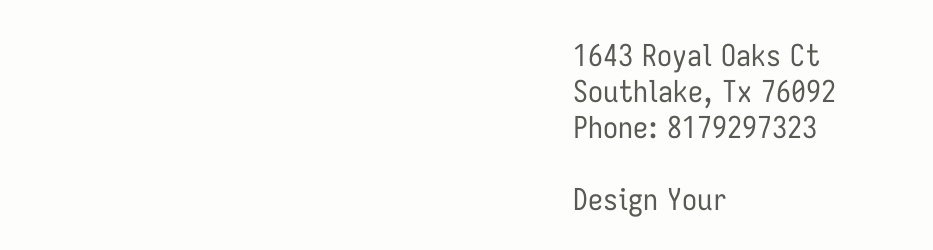1643 Royal Oaks Ct
Southlake, Tx 76092
Phone: 8179297323

Design Your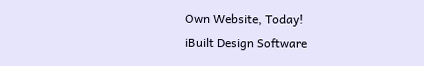Own Website, Today!
iBuilt Design Software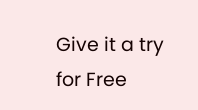Give it a try for Free